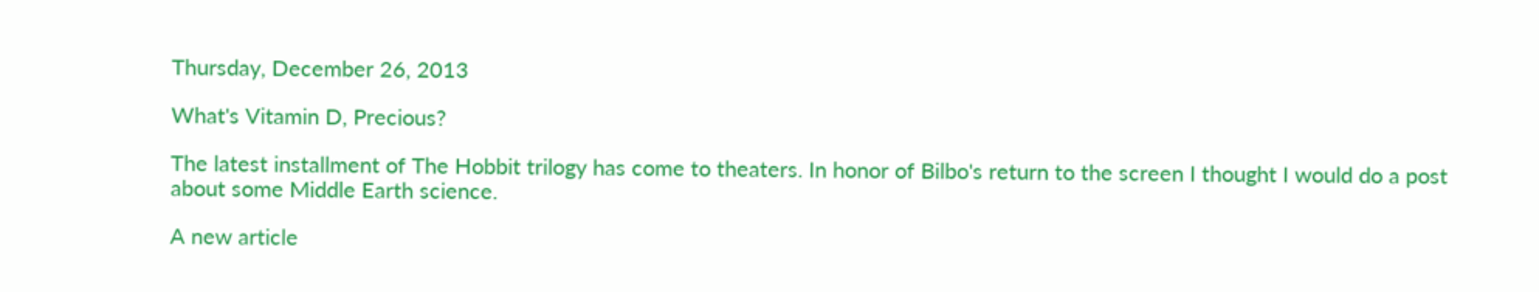Thursday, December 26, 2013

What's Vitamin D, Precious?

The latest installment of The Hobbit trilogy has come to theaters. In honor of Bilbo's return to the screen I thought I would do a post about some Middle Earth science.

A new article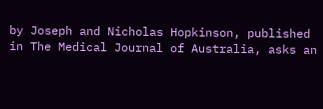by Joseph and Nicholas Hopkinson, published in The Medical Journal of Australia, asks an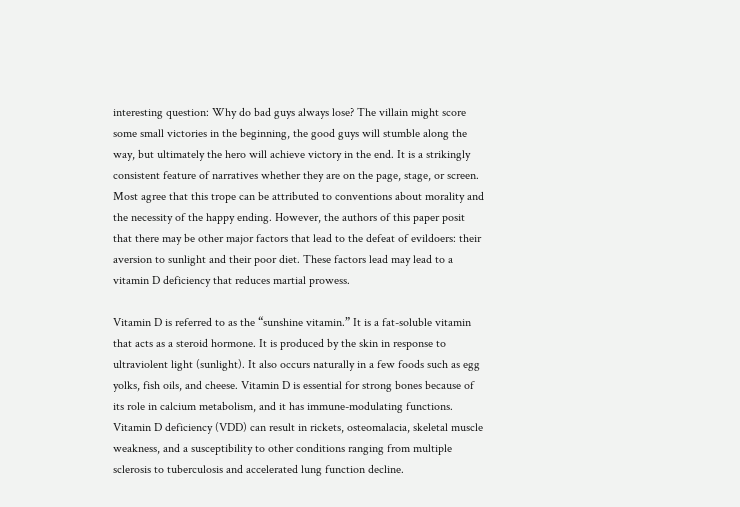interesting question: Why do bad guys always lose? The villain might score some small victories in the beginning, the good guys will stumble along the way, but ultimately the hero will achieve victory in the end. It is a strikingly consistent feature of narratives whether they are on the page, stage, or screen. Most agree that this trope can be attributed to conventions about morality and the necessity of the happy ending. However, the authors of this paper posit that there may be other major factors that lead to the defeat of evildoers: their aversion to sunlight and their poor diet. These factors lead may lead to a vitamin D deficiency that reduces martial prowess.

Vitamin D is referred to as the “sunshine vitamin.” It is a fat-soluble vitamin that acts as a steroid hormone. It is produced by the skin in response to ultraviolent light (sunlight). It also occurs naturally in a few foods such as egg yolks, fish oils, and cheese. Vitamin D is essential for strong bones because of its role in calcium metabolism, and it has immune-modulating functions. Vitamin D deficiency (VDD) can result in rickets, osteomalacia, skeletal muscle weakness, and a susceptibility to other conditions ranging from multiple sclerosis to tuberculosis and accelerated lung function decline.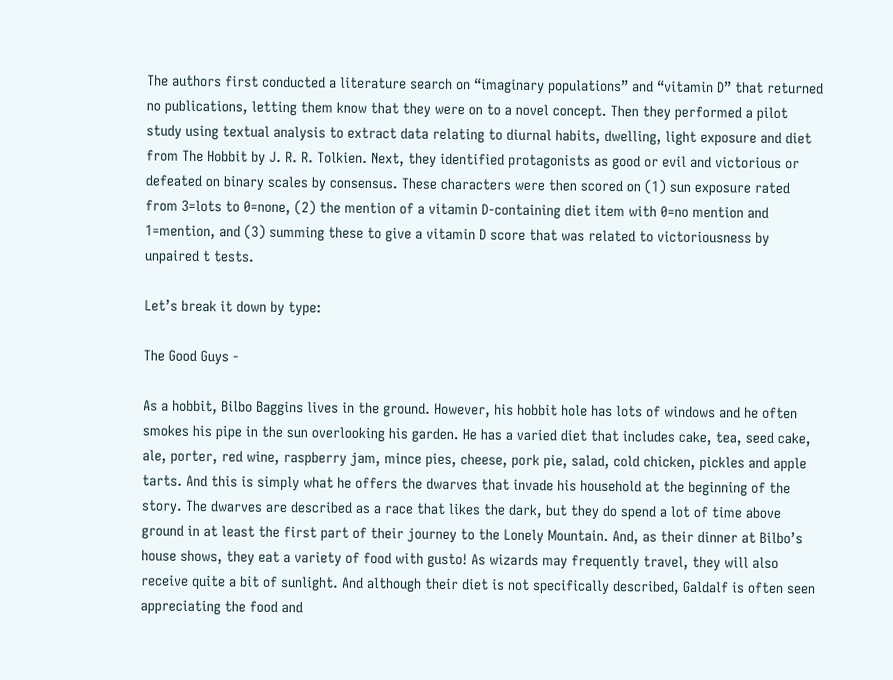The authors first conducted a literature search on “imaginary populations” and “vitamin D” that returned no publications, letting them know that they were on to a novel concept. Then they performed a pilot study using textual analysis to extract data relating to diurnal habits, dwelling, light exposure and diet from The Hobbit by J. R. R. Tolkien. Next, they identified protagonists as good or evil and victorious or defeated on binary scales by consensus. These characters were then scored on (1) sun exposure rated from 3=lots to 0=none, (2) the mention of a vitamin D-containing diet item with 0=no mention and 1=mention, and (3) summing these to give a vitamin D score that was related to victoriousness by unpaired t tests.

Let’s break it down by type:

The Good Guys -

As a hobbit, Bilbo Baggins lives in the ground. However, his hobbit hole has lots of windows and he often smokes his pipe in the sun overlooking his garden. He has a varied diet that includes cake, tea, seed cake, ale, porter, red wine, raspberry jam, mince pies, cheese, pork pie, salad, cold chicken, pickles and apple tarts. And this is simply what he offers the dwarves that invade his household at the beginning of the story. The dwarves are described as a race that likes the dark, but they do spend a lot of time above ground in at least the first part of their journey to the Lonely Mountain. And, as their dinner at Bilbo’s house shows, they eat a variety of food with gusto! As wizards may frequently travel, they will also receive quite a bit of sunlight. And although their diet is not specifically described, Galdalf is often seen appreciating the food and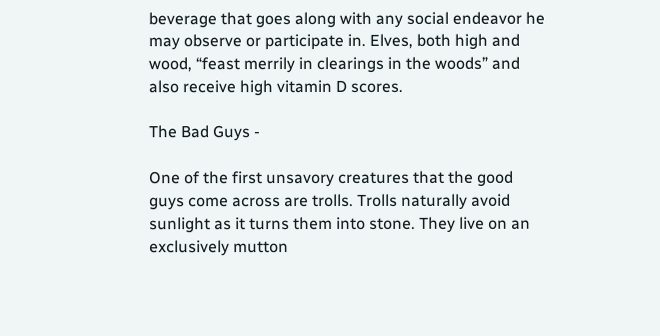beverage that goes along with any social endeavor he may observe or participate in. Elves, both high and wood, “feast merrily in clearings in the woods” and also receive high vitamin D scores.

The Bad Guys -

One of the first unsavory creatures that the good guys come across are trolls. Trolls naturally avoid sunlight as it turns them into stone. They live on an exclusively mutton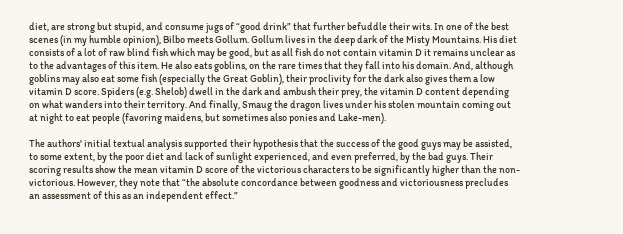diet, are strong but stupid, and consume jugs of “good drink” that further befuddle their wits. In one of the best scenes (in my humble opinion), Bilbo meets Gollum. Gollum lives in the deep dark of the Misty Mountains. His diet consists of a lot of raw blind fish which may be good, but as all fish do not contain vitamin D it remains unclear as to the advantages of this item. He also eats goblins, on the rare times that they fall into his domain. And, although goblins may also eat some fish (especially the Great Goblin), their proclivity for the dark also gives them a low vitamin D score. Spiders (e.g. Shelob) dwell in the dark and ambush their prey, the vitamin D content depending on what wanders into their territory. And finally, Smaug the dragon lives under his stolen mountain coming out at night to eat people (favoring maidens, but sometimes also ponies and Lake-men).

The authors' initial textual analysis supported their hypothesis that the success of the good guys may be assisted, to some extent, by the poor diet and lack of sunlight experienced, and even preferred, by the bad guys. Their scoring results show the mean vitamin D score of the victorious characters to be significantly higher than the non-victorious. However, they note that “the absolute concordance between goodness and victoriousness precludes an assessment of this as an independent effect.”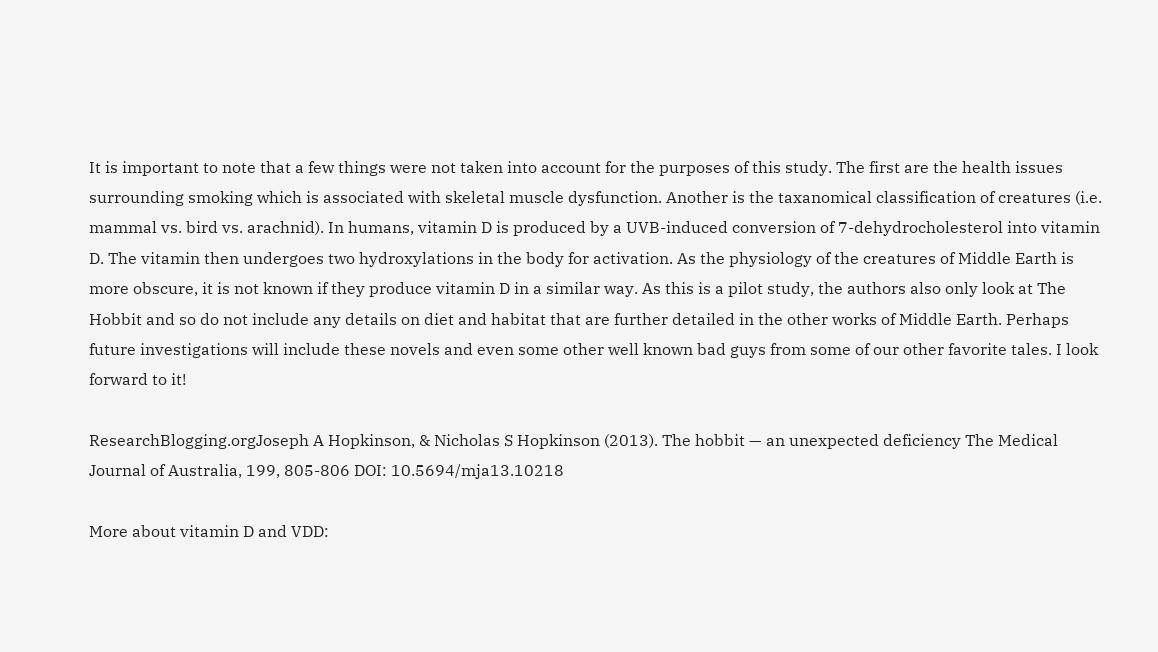It is important to note that a few things were not taken into account for the purposes of this study. The first are the health issues surrounding smoking which is associated with skeletal muscle dysfunction. Another is the taxanomical classification of creatures (i.e. mammal vs. bird vs. arachnid). In humans, vitamin D is produced by a UVB-induced conversion of 7-dehydrocholesterol into vitamin D. The vitamin then undergoes two hydroxylations in the body for activation. As the physiology of the creatures of Middle Earth is more obscure, it is not known if they produce vitamin D in a similar way. As this is a pilot study, the authors also only look at The Hobbit and so do not include any details on diet and habitat that are further detailed in the other works of Middle Earth. Perhaps future investigations will include these novels and even some other well known bad guys from some of our other favorite tales. I look forward to it!

ResearchBlogging.orgJoseph A Hopkinson, & Nicholas S Hopkinson (2013). The hobbit — an unexpected deficiency The Medical Journal of Australia, 199, 805-806 DOI: 10.5694/mja13.10218

More about vitamin D and VDD: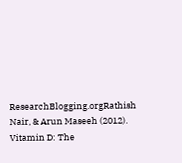ResearchBlogging.orgRathish Nair, & Arun Maseeh (2012). Vitamin D: The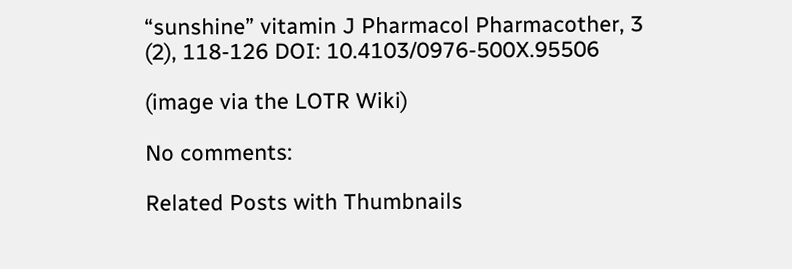“sunshine” vitamin J Pharmacol Pharmacother, 3 (2), 118-126 DOI: 10.4103/0976-500X.95506

(image via the LOTR Wiki)

No comments:

Related Posts with Thumbnails